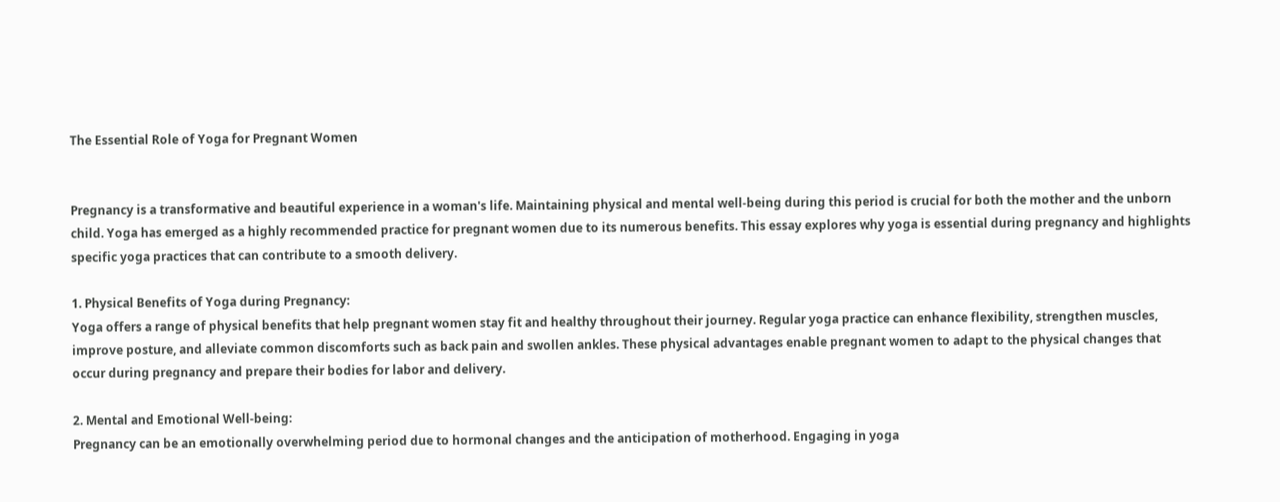The Essential Role of Yoga for Pregnant Women


Pregnancy is a transformative and beautiful experience in a woman's life. Maintaining physical and mental well-being during this period is crucial for both the mother and the unborn child. Yoga has emerged as a highly recommended practice for pregnant women due to its numerous benefits. This essay explores why yoga is essential during pregnancy and highlights specific yoga practices that can contribute to a smooth delivery.

1. Physical Benefits of Yoga during Pregnancy:
Yoga offers a range of physical benefits that help pregnant women stay fit and healthy throughout their journey. Regular yoga practice can enhance flexibility, strengthen muscles, improve posture, and alleviate common discomforts such as back pain and swollen ankles. These physical advantages enable pregnant women to adapt to the physical changes that occur during pregnancy and prepare their bodies for labor and delivery.

2. Mental and Emotional Well-being:
Pregnancy can be an emotionally overwhelming period due to hormonal changes and the anticipation of motherhood. Engaging in yoga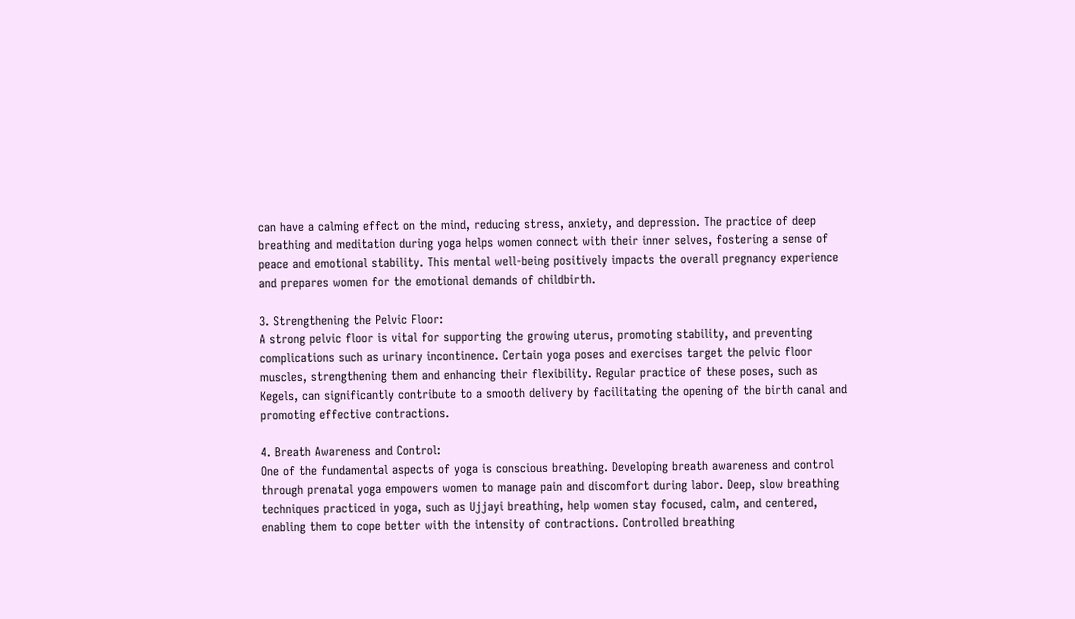can have a calming effect on the mind, reducing stress, anxiety, and depression. The practice of deep breathing and meditation during yoga helps women connect with their inner selves, fostering a sense of peace and emotional stability. This mental well-being positively impacts the overall pregnancy experience and prepares women for the emotional demands of childbirth.

3. Strengthening the Pelvic Floor:
A strong pelvic floor is vital for supporting the growing uterus, promoting stability, and preventing complications such as urinary incontinence. Certain yoga poses and exercises target the pelvic floor muscles, strengthening them and enhancing their flexibility. Regular practice of these poses, such as Kegels, can significantly contribute to a smooth delivery by facilitating the opening of the birth canal and promoting effective contractions.

4. Breath Awareness and Control:
One of the fundamental aspects of yoga is conscious breathing. Developing breath awareness and control through prenatal yoga empowers women to manage pain and discomfort during labor. Deep, slow breathing techniques practiced in yoga, such as Ujjayi breathing, help women stay focused, calm, and centered, enabling them to cope better with the intensity of contractions. Controlled breathing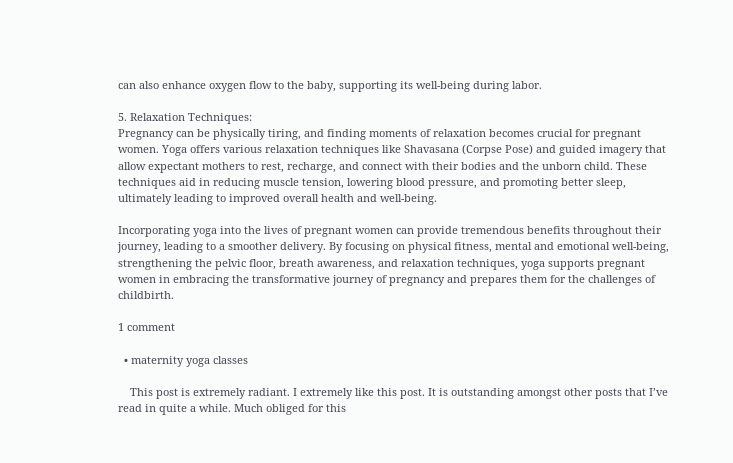can also enhance oxygen flow to the baby, supporting its well-being during labor.

5. Relaxation Techniques:
Pregnancy can be physically tiring, and finding moments of relaxation becomes crucial for pregnant women. Yoga offers various relaxation techniques like Shavasana (Corpse Pose) and guided imagery that allow expectant mothers to rest, recharge, and connect with their bodies and the unborn child. These techniques aid in reducing muscle tension, lowering blood pressure, and promoting better sleep, ultimately leading to improved overall health and well-being.

Incorporating yoga into the lives of pregnant women can provide tremendous benefits throughout their journey, leading to a smoother delivery. By focusing on physical fitness, mental and emotional well-being, strengthening the pelvic floor, breath awareness, and relaxation techniques, yoga supports pregnant women in embracing the transformative journey of pregnancy and prepares them for the challenges of childbirth.

1 comment

  • maternity yoga classes

    This post is extremely radiant. I extremely like this post. It is outstanding amongst other posts that I’ve read in quite a while. Much obliged for this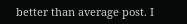better than average post. I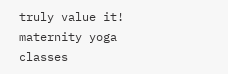truly value it! maternity yoga classes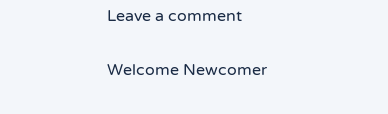Leave a comment

Welcome Newcomer